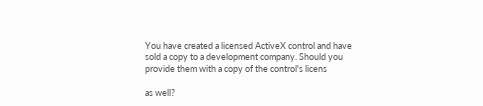You have created a licensed ActiveX control and have sold a copy to a development company. Should you provide them with a copy of the control's licens

as well?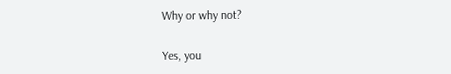Why or why not?

Yes, you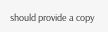should provide a copy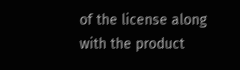of the license along with the product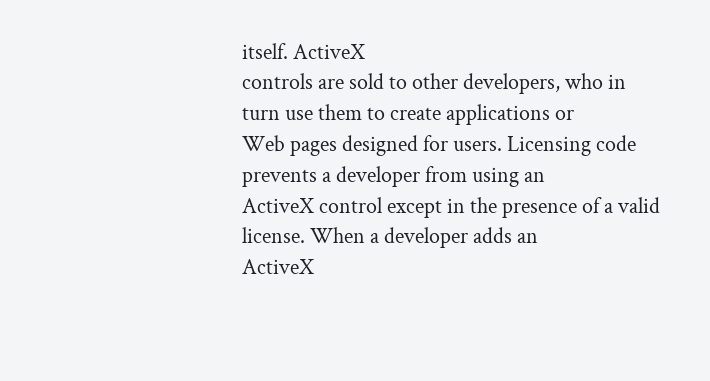itself. ActiveX
controls are sold to other developers, who in turn use them to create applications or
Web pages designed for users. Licensing code prevents a developer from using an
ActiveX control except in the presence of a valid license. When a developer adds an
ActiveX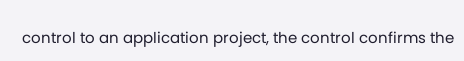control to an application project, the control confirms the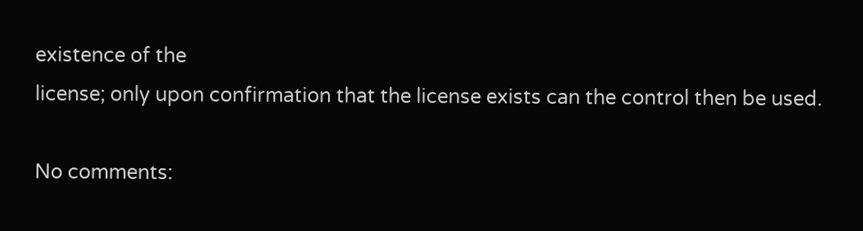existence of the
license; only upon confirmation that the license exists can the control then be used.

No comments: